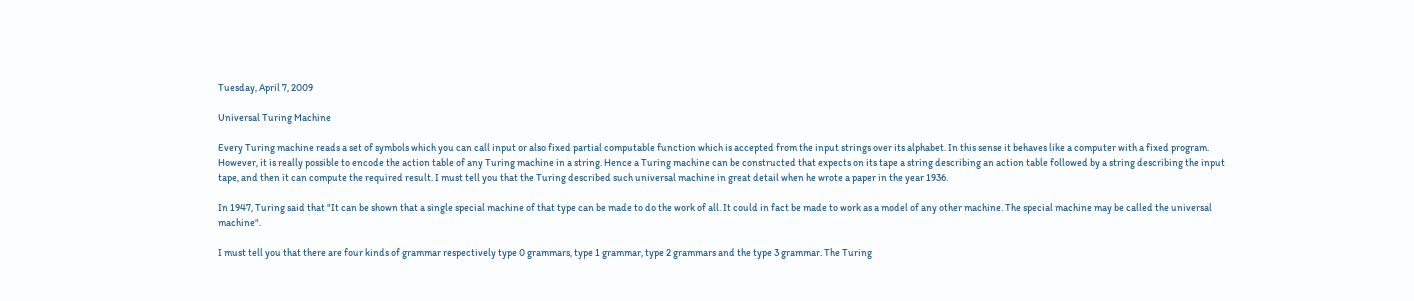Tuesday, April 7, 2009

Universal Turing Machine

Every Turing machine reads a set of symbols which you can call input or also fixed partial computable function which is accepted from the input strings over its alphabet. In this sense it behaves like a computer with a fixed program. However, it is really possible to encode the action table of any Turing machine in a string. Hence a Turing machine can be constructed that expects on its tape a string describing an action table followed by a string describing the input tape, and then it can compute the required result. I must tell you that the Turing described such universal machine in great detail when he wrote a paper in the year 1936.

In 1947, Turing said that "It can be shown that a single special machine of that type can be made to do the work of all. It could in fact be made to work as a model of any other machine. The special machine may be called the universal machine".

I must tell you that there are four kinds of grammar respectively type 0 grammars, type 1 grammar, type 2 grammars and the type 3 grammar. The Turing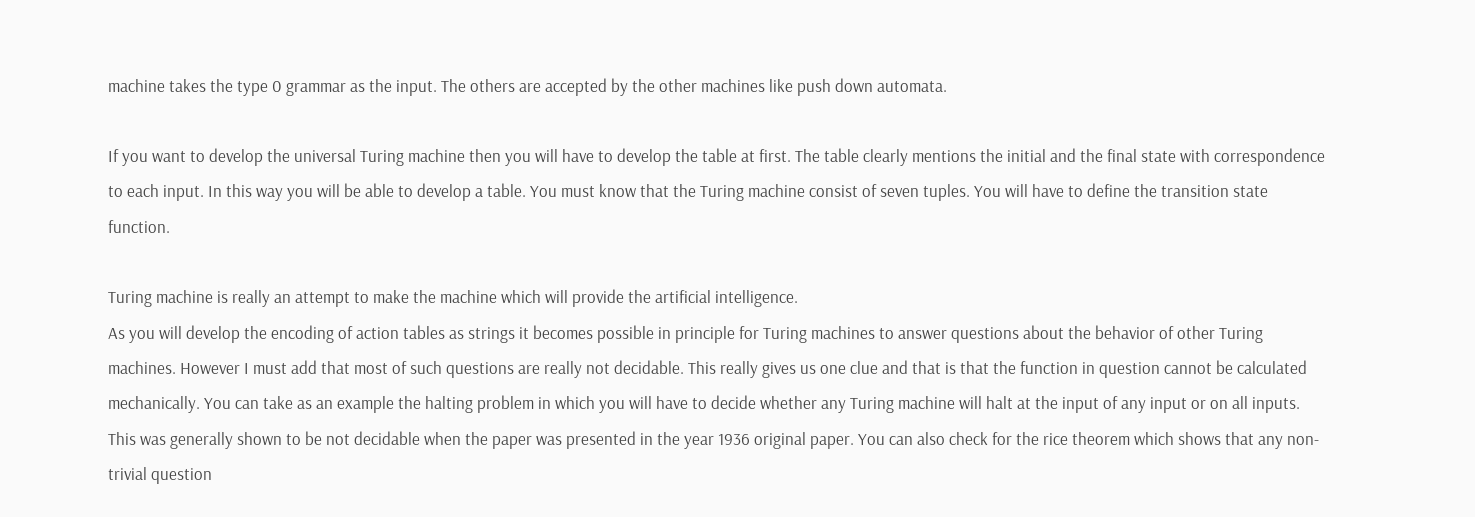machine takes the type 0 grammar as the input. The others are accepted by the other machines like push down automata.

If you want to develop the universal Turing machine then you will have to develop the table at first. The table clearly mentions the initial and the final state with correspondence to each input. In this way you will be able to develop a table. You must know that the Turing machine consist of seven tuples. You will have to define the transition state function.

Turing machine is really an attempt to make the machine which will provide the artificial intelligence.
As you will develop the encoding of action tables as strings it becomes possible in principle for Turing machines to answer questions about the behavior of other Turing machines. However I must add that most of such questions are really not decidable. This really gives us one clue and that is that the function in question cannot be calculated mechanically. You can take as an example the halting problem in which you will have to decide whether any Turing machine will halt at the input of any input or on all inputs. This was generally shown to be not decidable when the paper was presented in the year 1936 original paper. You can also check for the rice theorem which shows that any non-trivial question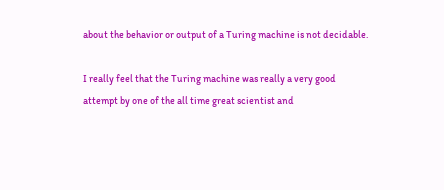about the behavior or output of a Turing machine is not decidable.

I really feel that the Turing machine was really a very good attempt by one of the all time great scientist and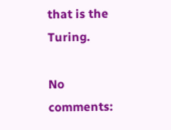that is the Turing.

No comments: